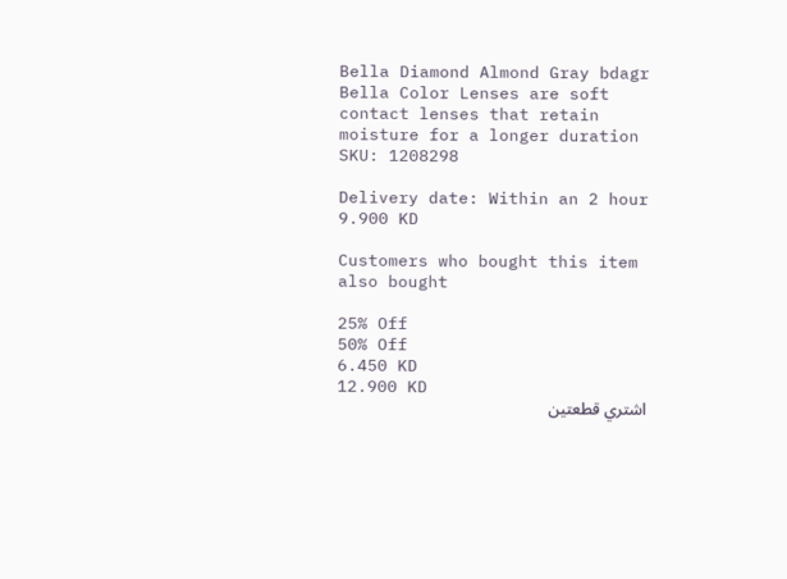Bella Diamond Almond Gray bdagr
Bella Color Lenses are soft contact lenses that retain moisture for a longer duration
SKU: 1208298

Delivery date: Within an 2 hour
9.900 KD

Customers who bought this item also bought

25% Off
50% Off
6.450 KD
12.900 KD
اشتري قطعتين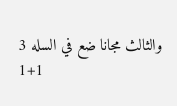والثالث مجانا ضع في السله 3
1+1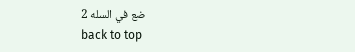ضع في السله 2
back to top